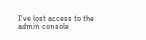I've lost access to the admin console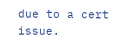due to a cert issue.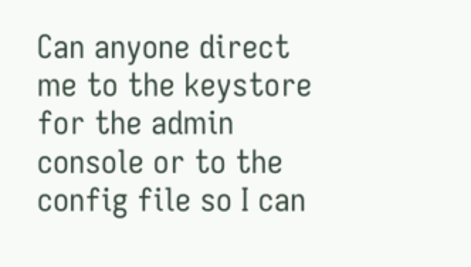Can anyone direct me to the keystore for the admin console or to the config file so I can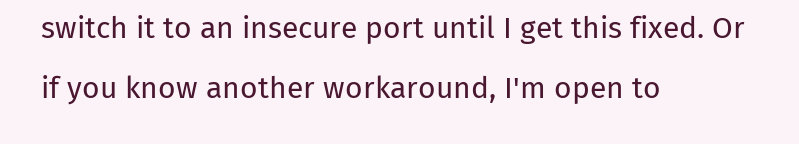switch it to an insecure port until I get this fixed. Or if you know another workaround, I'm open to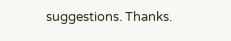suggestions. Thanks.